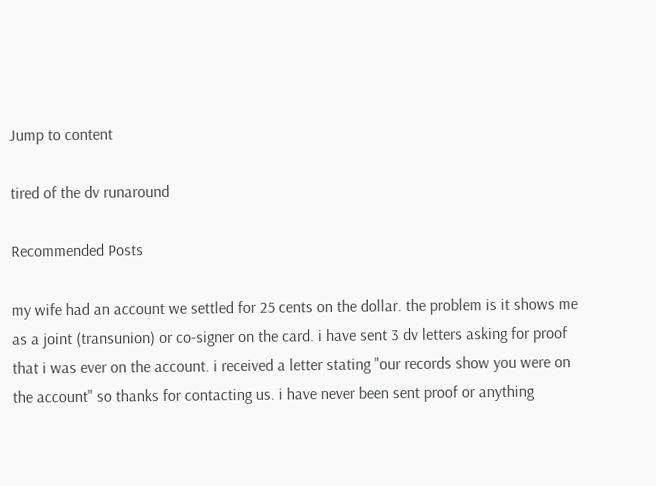Jump to content

tired of the dv runaround

Recommended Posts

my wife had an account we settled for 25 cents on the dollar. the problem is it shows me as a joint (transunion) or co-signer on the card. i have sent 3 dv letters asking for proof that i was ever on the account. i received a letter stating "our records show you were on the account" so thanks for contacting us. i have never been sent proof or anything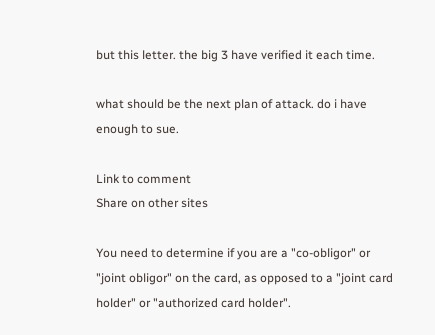but this letter. the big 3 have verified it each time.

what should be the next plan of attack. do i have enough to sue.

Link to comment
Share on other sites

You need to determine if you are a "co-obligor" or "joint obligor" on the card, as opposed to a "joint card holder" or "authorized card holder".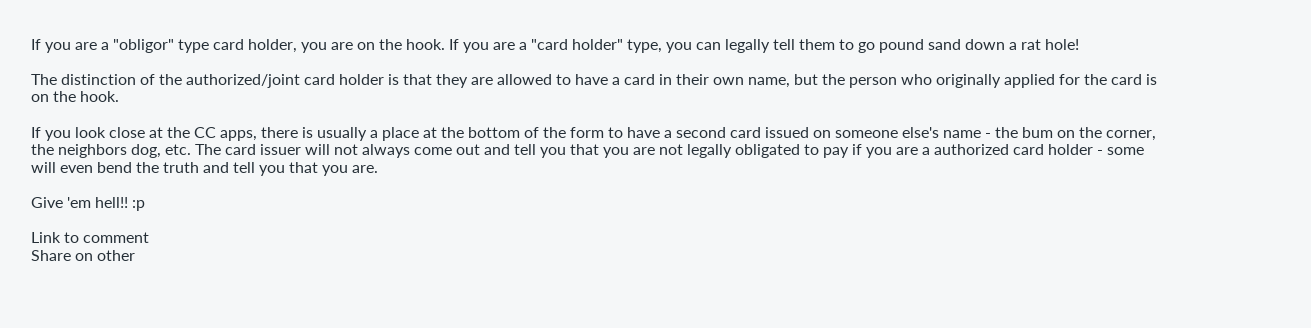If you are a "obligor" type card holder, you are on the hook. If you are a "card holder" type, you can legally tell them to go pound sand down a rat hole!

The distinction of the authorized/joint card holder is that they are allowed to have a card in their own name, but the person who originally applied for the card is on the hook.

If you look close at the CC apps, there is usually a place at the bottom of the form to have a second card issued on someone else's name - the bum on the corner, the neighbors dog, etc. The card issuer will not always come out and tell you that you are not legally obligated to pay if you are a authorized card holder - some will even bend the truth and tell you that you are.

Give 'em hell!! :p

Link to comment
Share on other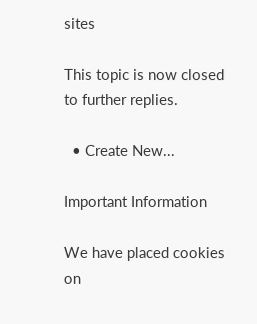sites

This topic is now closed to further replies.

  • Create New...

Important Information

We have placed cookies on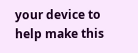your device to help make this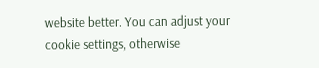website better. You can adjust your cookie settings, otherwise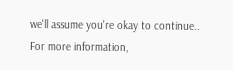we'll assume you're okay to continue.. For more information,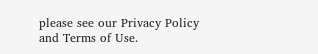please see our Privacy Policy and Terms of Use.